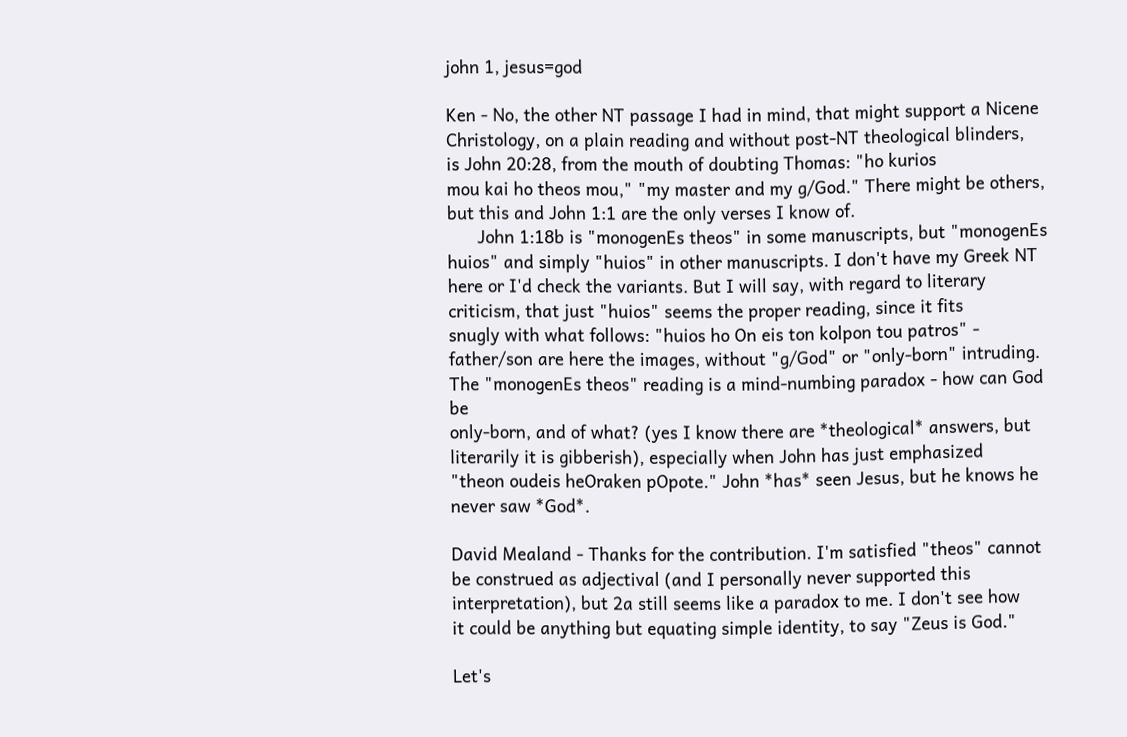john 1, jesus=god

Ken - No, the other NT passage I had in mind, that might support a Nicene
Christology, on a plain reading and without post-NT theological blinders,
is John 20:28, from the mouth of doubting Thomas: "ho kurios
mou kai ho theos mou," "my master and my g/God." There might be others,
but this and John 1:1 are the only verses I know of.
      John 1:18b is "monogenEs theos" in some manuscripts, but "monogenEs
huios" and simply "huios" in other manuscripts. I don't have my Greek NT
here or I'd check the variants. But I will say, with regard to literary
criticism, that just "huios" seems the proper reading, since it fits
snugly with what follows: "huios ho On eis ton kolpon tou patros" -
father/son are here the images, without "g/God" or "only-born" intruding.
The "monogenEs theos" reading is a mind-numbing paradox - how can God be
only-born, and of what? (yes I know there are *theological* answers, but
literarily it is gibberish), especially when John has just emphasized
"theon oudeis heOraken pOpote." John *has* seen Jesus, but he knows he
never saw *God*.

David Mealand - Thanks for the contribution. I'm satisfied "theos" cannot
be construed as adjectival (and I personally never supported this
interpretation), but 2a still seems like a paradox to me. I don't see how
it could be anything but equating simple identity, to say "Zeus is God."

Let's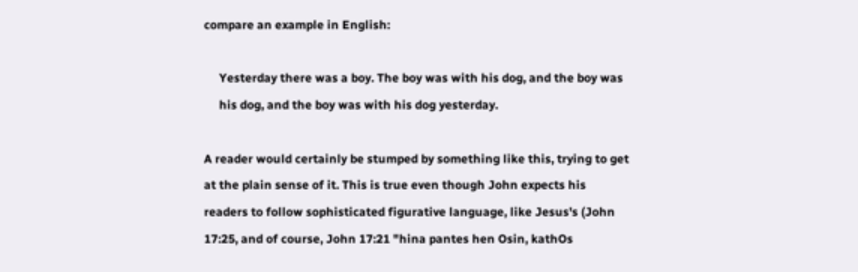compare an example in English:

     Yesterday there was a boy. The boy was with his dog, and the boy was
     his dog, and the boy was with his dog yesterday.

A reader would certainly be stumped by something like this, trying to get
at the plain sense of it. This is true even though John expects his
readers to follow sophisticated figurative language, like Jesus's (John
17:25, and of course, John 17:21 "hina pantes hen Osin, kathOs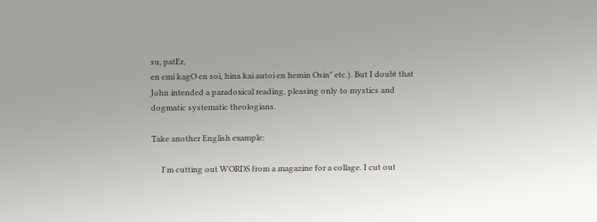su, patEr,
en emi kagO en soi, hina kai autoi en hemin Osin" etc.). But I doubt that
John intended a paradoxical reading, pleasing only to mystics and
dogmatic systematic theologians.

Take another English example:

     I'm cutting out WORDS from a magazine for a collage. I cut out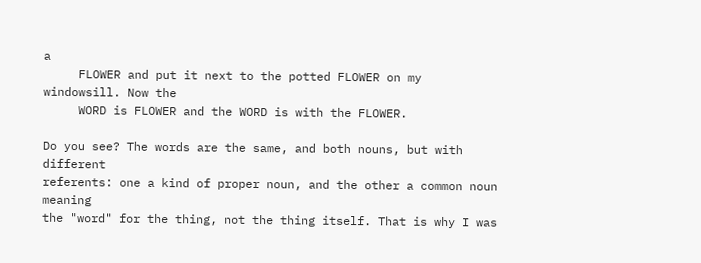a
     FLOWER and put it next to the potted FLOWER on my windowsill. Now the
     WORD is FLOWER and the WORD is with the FLOWER.

Do you see? The words are the same, and both nouns, but with different
referents: one a kind of proper noun, and the other a common noun meaning
the "word" for the thing, not the thing itself. That is why I was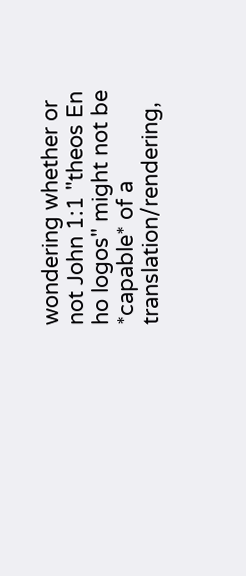wondering whether or not John 1:1 "theos En ho logos" might not be
*capable* of a translation/rendering,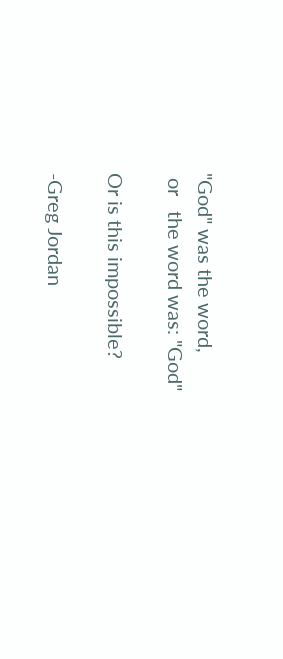"God" was the word,
 or   the word was: "God"

Or is this impossible?

-Greg Jordan